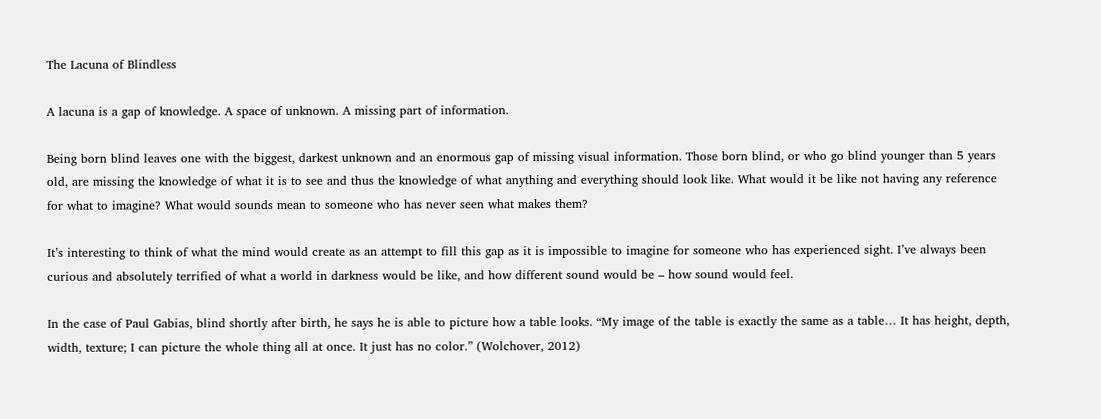The Lacuna of Blindless

A lacuna is a gap of knowledge. A space of unknown. A missing part of information.

Being born blind leaves one with the biggest, darkest unknown and an enormous gap of missing visual information. Those born blind, or who go blind younger than 5 years old, are missing the knowledge of what it is to see and thus the knowledge of what anything and everything should look like. What would it be like not having any reference for what to imagine? What would sounds mean to someone who has never seen what makes them?

It’s interesting to think of what the mind would create as an attempt to fill this gap as it is impossible to imagine for someone who has experienced sight. I’ve always been curious and absolutely terrified of what a world in darkness would be like, and how different sound would be – how sound would feel.

In the case of Paul Gabias, blind shortly after birth, he says he is able to picture how a table looks. “My image of the table is exactly the same as a table… It has height, depth, width, texture; I can picture the whole thing all at once. It just has no color.” (Wolchover, 2012)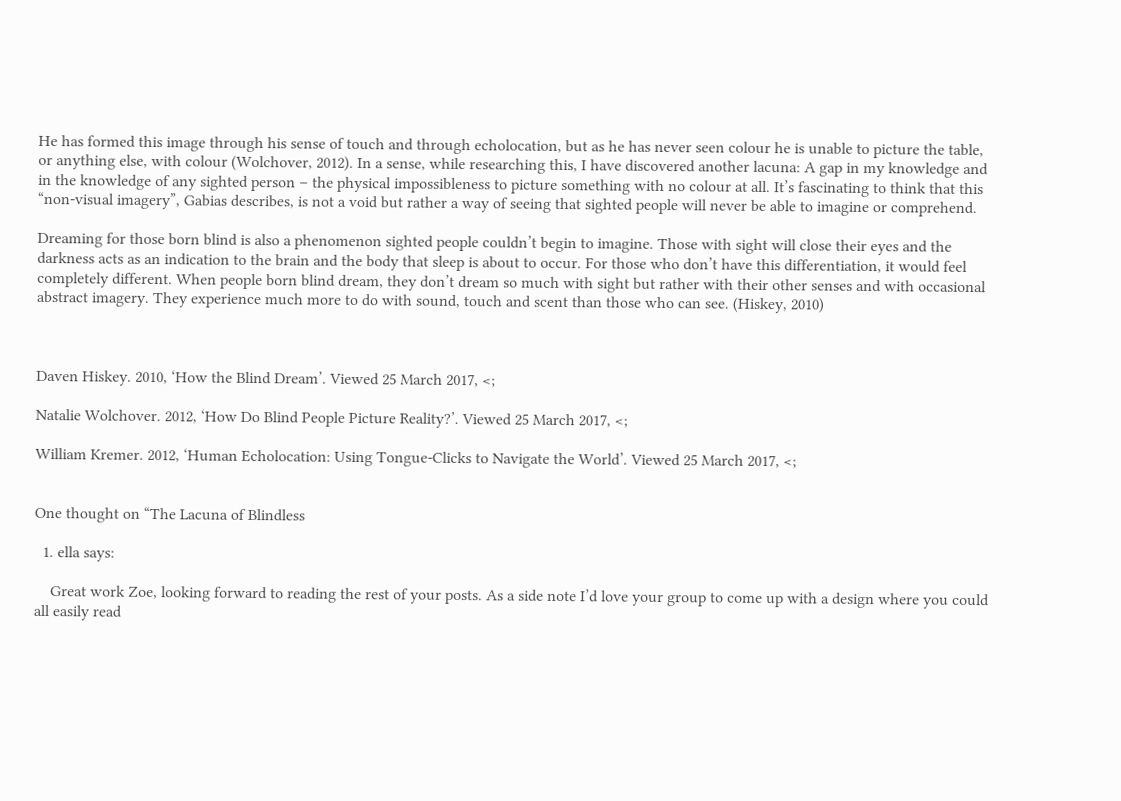He has formed this image through his sense of touch and through echolocation, but as he has never seen colour he is unable to picture the table, or anything else, with colour (Wolchover, 2012). In a sense, while researching this, I have discovered another lacuna: A gap in my knowledge and in the knowledge of any sighted person – the physical impossibleness to picture something with no colour at all. It’s fascinating to think that this “non-visual imagery”, Gabias describes, is not a void but rather a way of seeing that sighted people will never be able to imagine or comprehend.

Dreaming for those born blind is also a phenomenon sighted people couldn’t begin to imagine. Those with sight will close their eyes and the darkness acts as an indication to the brain and the body that sleep is about to occur. For those who don’t have this differentiation, it would feel completely different. When people born blind dream, they don’t dream so much with sight but rather with their other senses and with occasional abstract imagery. They experience much more to do with sound, touch and scent than those who can see. (Hiskey, 2010)



Daven Hiskey. 2010, ‘How the Blind Dream’. Viewed 25 March 2017, <;

Natalie Wolchover. 2012, ‘How Do Blind People Picture Reality?’. Viewed 25 March 2017, <;

William Kremer. 2012, ‘Human Echolocation: Using Tongue-Clicks to Navigate the World’. Viewed 25 March 2017, <;


One thought on “The Lacuna of Blindless

  1. ella says:

    Great work Zoe, looking forward to reading the rest of your posts. As a side note I’d love your group to come up with a design where you could all easily read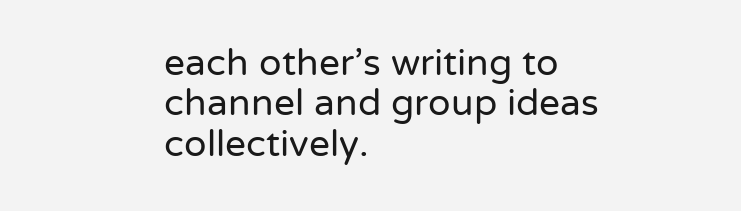each other’s writing to channel and group ideas collectively.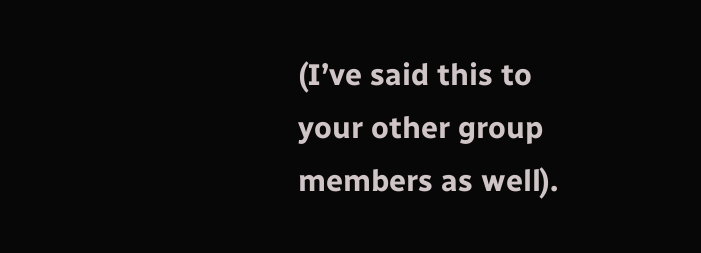(I’ve said this to your other group members as well).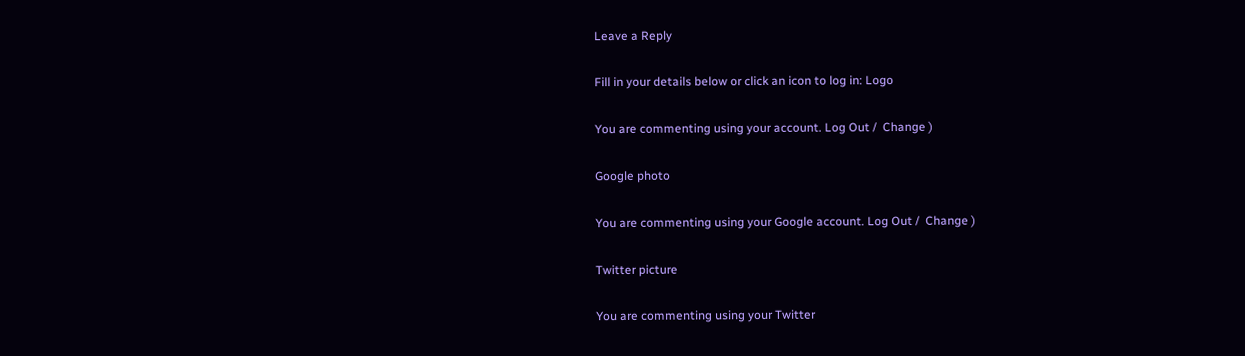Leave a Reply

Fill in your details below or click an icon to log in: Logo

You are commenting using your account. Log Out /  Change )

Google photo

You are commenting using your Google account. Log Out /  Change )

Twitter picture

You are commenting using your Twitter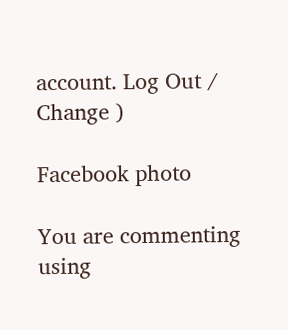account. Log Out /  Change )

Facebook photo

You are commenting using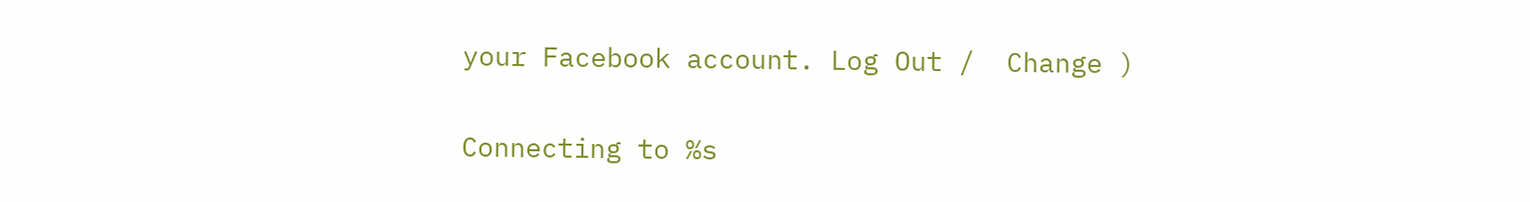your Facebook account. Log Out /  Change )

Connecting to %s